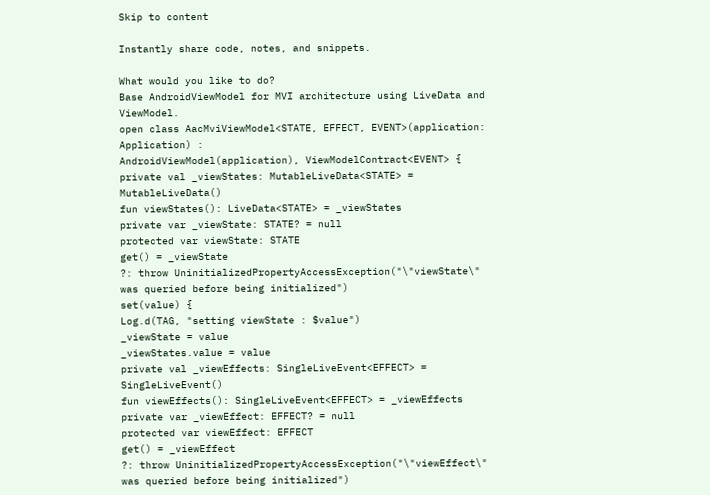Skip to content

Instantly share code, notes, and snippets.

What would you like to do?
Base AndroidViewModel for MVI architecture using LiveData and ViewModel.
open class AacMviViewModel<STATE, EFFECT, EVENT>(application: Application) :
AndroidViewModel(application), ViewModelContract<EVENT> {
private val _viewStates: MutableLiveData<STATE> = MutableLiveData()
fun viewStates(): LiveData<STATE> = _viewStates
private var _viewState: STATE? = null
protected var viewState: STATE
get() = _viewState
?: throw UninitializedPropertyAccessException("\"viewState\" was queried before being initialized")
set(value) {
Log.d(TAG, "setting viewState : $value")
_viewState = value
_viewStates.value = value
private val _viewEffects: SingleLiveEvent<EFFECT> = SingleLiveEvent()
fun viewEffects(): SingleLiveEvent<EFFECT> = _viewEffects
private var _viewEffect: EFFECT? = null
protected var viewEffect: EFFECT
get() = _viewEffect
?: throw UninitializedPropertyAccessException("\"viewEffect\" was queried before being initialized")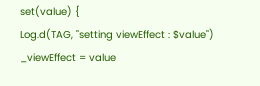set(value) {
Log.d(TAG, "setting viewEffect : $value")
_viewEffect = value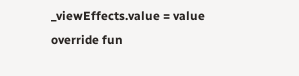_viewEffects.value = value
override fun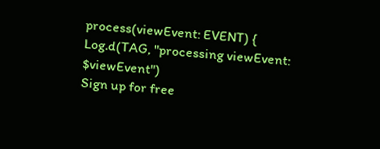process(viewEvent: EVENT) {
Log.d(TAG, "processing viewEvent: $viewEvent")
Sign up for free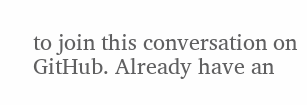to join this conversation on GitHub. Already have an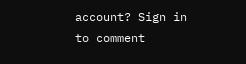account? Sign in to comment